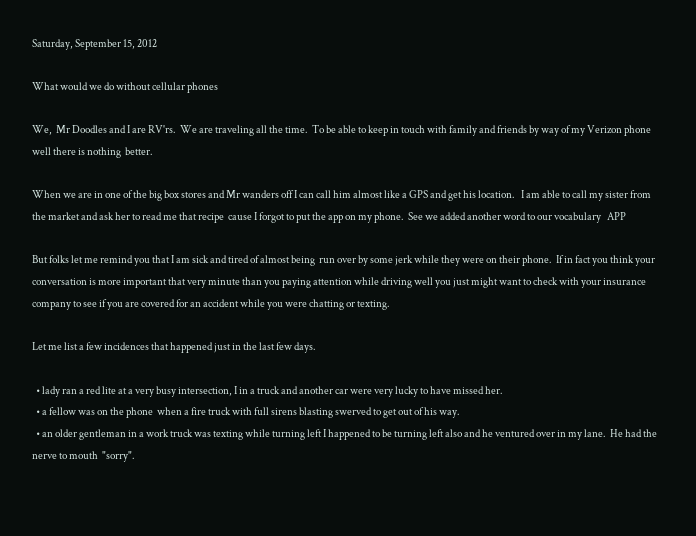Saturday, September 15, 2012

What would we do without cellular phones

We,  Mr Doodles and I are RV'rs.  We are traveling all the time.  To be able to keep in touch with family and friends by way of my Verizon phone well there is nothing  better.

When we are in one of the big box stores and Mr wanders off I can call him almost like a GPS and get his location.   I am able to call my sister from the market and ask her to read me that recipe  cause I forgot to put the app on my phone.  See we added another word to our vocabulary   APP

But folks let me remind you that I am sick and tired of almost being  run over by some jerk while they were on their phone.  If in fact you think your conversation is more important that very minute than you paying attention while driving well you just might want to check with your insurance company to see if you are covered for an accident while you were chatting or texting.

Let me list a few incidences that happened just in the last few days.

  • lady ran a red lite at a very busy intersection, I in a truck and another car were very lucky to have missed her.
  • a fellow was on the phone  when a fire truck with full sirens blasting swerved to get out of his way.
  • an older gentleman in a work truck was texting while turning left I happened to be turning left also and he ventured over in my lane.  He had the nerve to mouth  "sorry".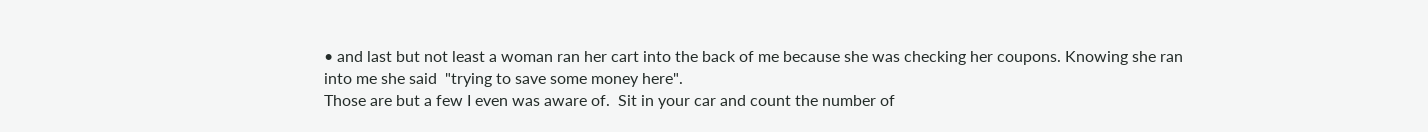• and last but not least a woman ran her cart into the back of me because she was checking her coupons. Knowing she ran into me she said  "trying to save some money here".
Those are but a few I even was aware of.  Sit in your car and count the number of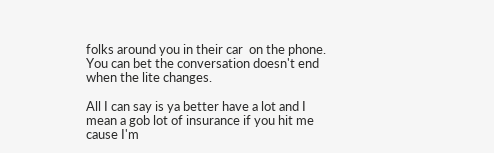folks around you in their car  on the phone.  You can bet the conversation doesn't end when the lite changes.

All I can say is ya better have a lot and I mean a gob lot of insurance if you hit me cause I'm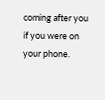coming after you if you were on your phone.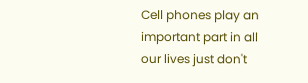Cell phones play an important part in all our lives just don't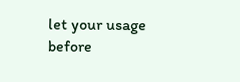let your usage before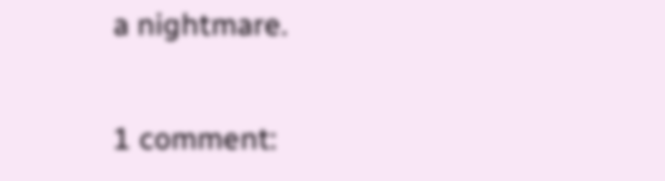a nightmare.

1 comment: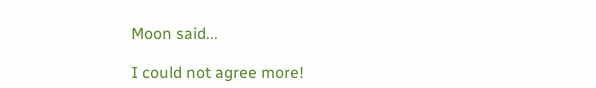Moon said...

I could not agree more!